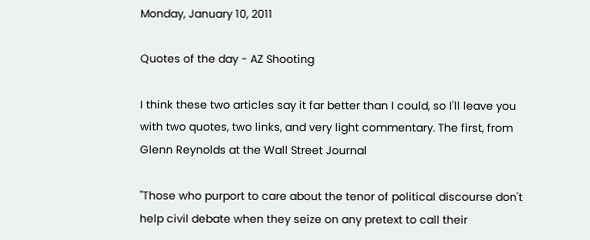Monday, January 10, 2011

Quotes of the day - AZ Shooting

I think these two articles say it far better than I could, so I'll leave you with two quotes, two links, and very light commentary. The first, from Glenn Reynolds at the Wall Street Journal

"Those who purport to care about the tenor of political discourse don't help civil debate when they seize on any pretext to call their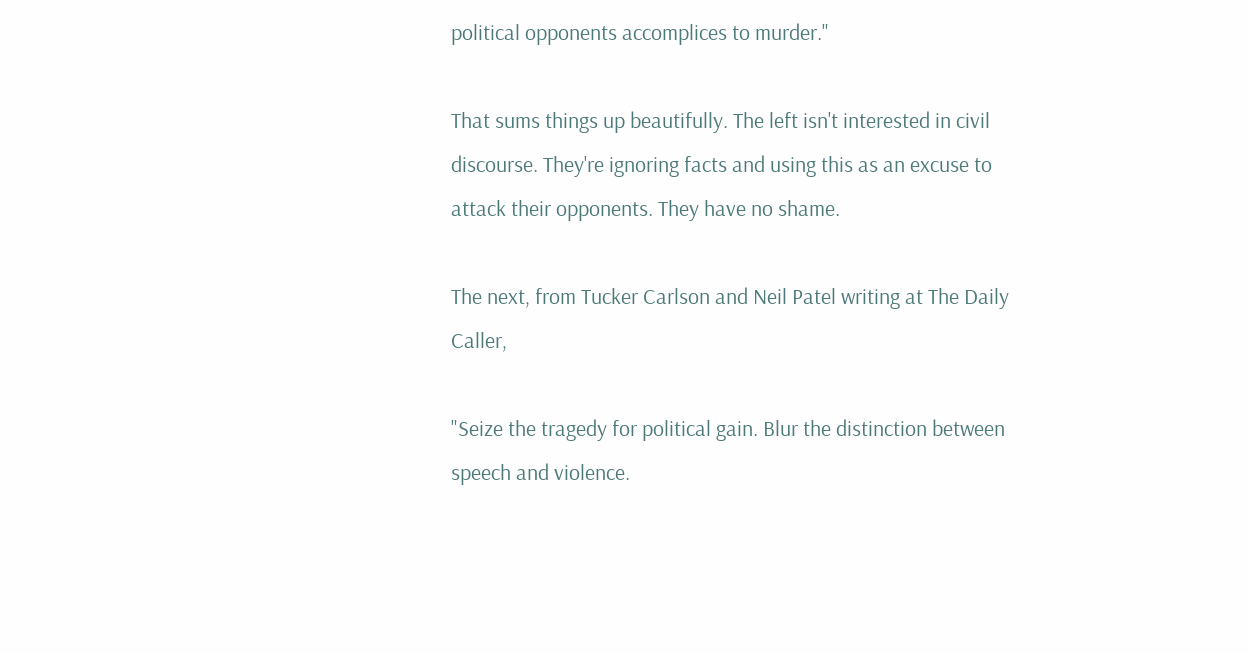political opponents accomplices to murder."

That sums things up beautifully. The left isn't interested in civil discourse. They're ignoring facts and using this as an excuse to attack their opponents. They have no shame.

The next, from Tucker Carlson and Neil Patel writing at The Daily Caller,

"Seize the tragedy for political gain. Blur the distinction between speech and violence.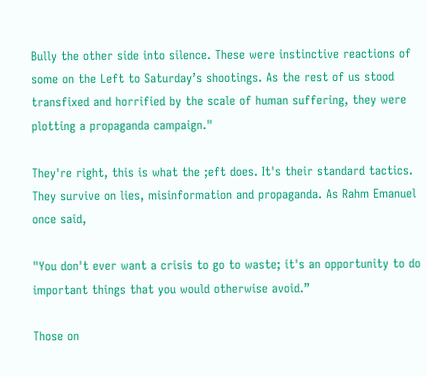Bully the other side into silence. These were instinctive reactions of some on the Left to Saturday’s shootings. As the rest of us stood transfixed and horrified by the scale of human suffering, they were plotting a propaganda campaign."

They're right, this is what the ;eft does. It's their standard tactics. They survive on lies, misinformation and propaganda. As Rahm Emanuel once said,

"You don't ever want a crisis to go to waste; it's an opportunity to do important things that you would otherwise avoid.”

Those on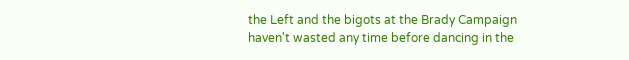the Left and the bigots at the Brady Campaign haven't wasted any time before dancing in the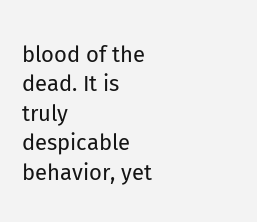blood of the dead. It is truly despicable behavior, yet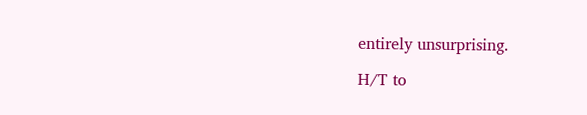entirely unsurprising.

H/T to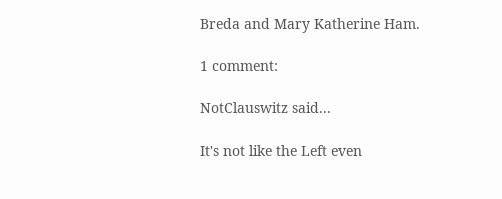Breda and Mary Katherine Ham.

1 comment:

NotClauswitz said...

It's not like the Left even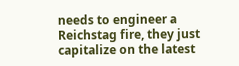needs to engineer a Reichstag fire, they just capitalize on the latest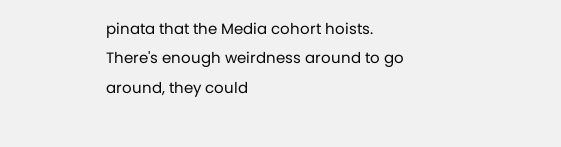pinata that the Media cohort hoists.
There's enough weirdness around to go around, they could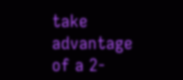take advantage of a 2-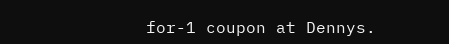for-1 coupon at Dennys.